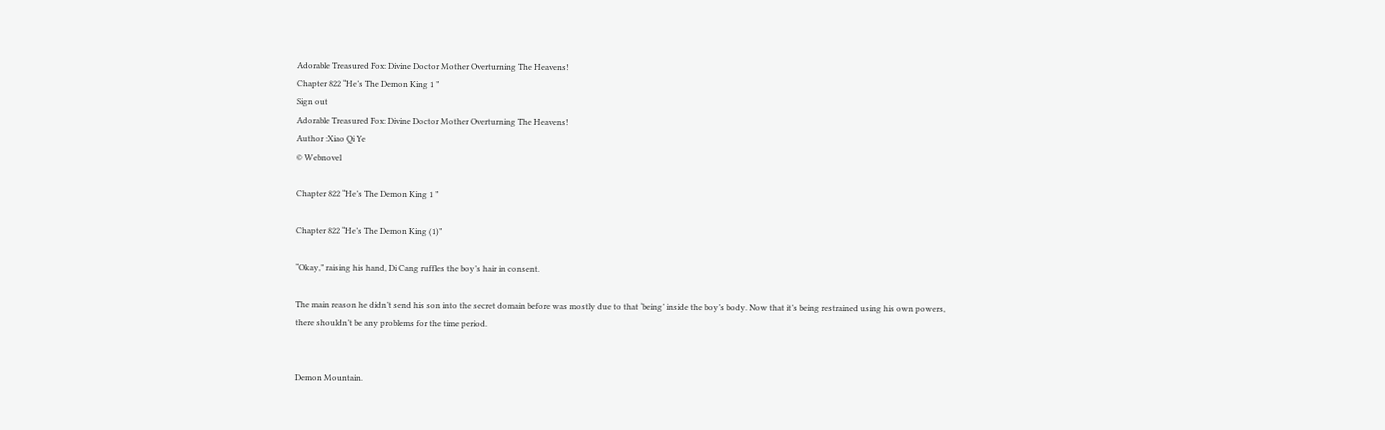Adorable Treasured Fox: Divine Doctor Mother Overturning The Heavens!
Chapter 822 “He’s The Demon King 1 ”
Sign out
Adorable Treasured Fox: Divine Doctor Mother Overturning The Heavens!
Author :Xiao Qi Ye
© Webnovel

Chapter 822 “He’s The Demon King 1 ”

Chapter 822 “He’s The Demon King (1)”

“Okay,” raising his hand, Di Cang ruffles the boy’s hair in consent.

The main reason he didn’t send his son into the secret domain before was mostly due to that ‘being’ inside the boy’s body. Now that it’s being restrained using his own powers, there shouldn’t be any problems for the time period.


Demon Mountain.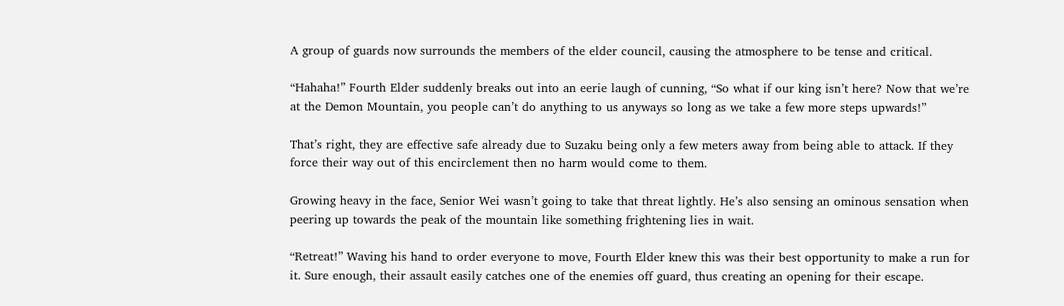A group of guards now surrounds the members of the elder council, causing the atmosphere to be tense and critical.

“Hahaha!” Fourth Elder suddenly breaks out into an eerie laugh of cunning, “So what if our king isn’t here? Now that we’re at the Demon Mountain, you people can’t do anything to us anyways so long as we take a few more steps upwards!”

That’s right, they are effective safe already due to Suzaku being only a few meters away from being able to attack. If they force their way out of this encirclement then no harm would come to them.

Growing heavy in the face, Senior Wei wasn’t going to take that threat lightly. He’s also sensing an ominous sensation when peering up towards the peak of the mountain like something frightening lies in wait.

“Retreat!” Waving his hand to order everyone to move, Fourth Elder knew this was their best opportunity to make a run for it. Sure enough, their assault easily catches one of the enemies off guard, thus creating an opening for their escape.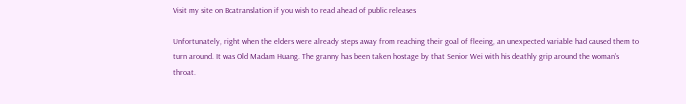Visit my site on Bcatranslation if you wish to read ahead of public releases

Unfortunately, right when the elders were already steps away from reaching their goal of fleeing, an unexpected variable had caused them to turn around. It was Old Madam Huang. The granny has been taken hostage by that Senior Wei with his deathly grip around the woman’s throat.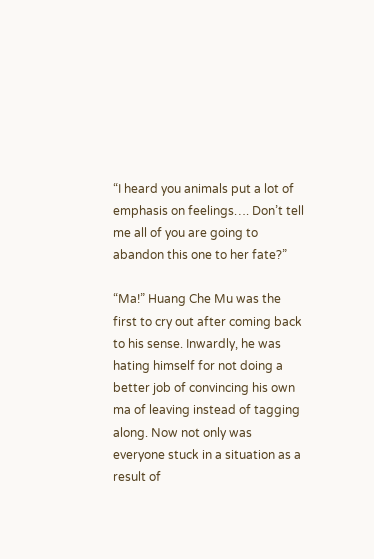“I heard you animals put a lot of emphasis on feelings…. Don’t tell me all of you are going to abandon this one to her fate?”

“Ma!” Huang Che Mu was the first to cry out after coming back to his sense. Inwardly, he was hating himself for not doing a better job of convincing his own ma of leaving instead of tagging along. Now not only was everyone stuck in a situation as a result of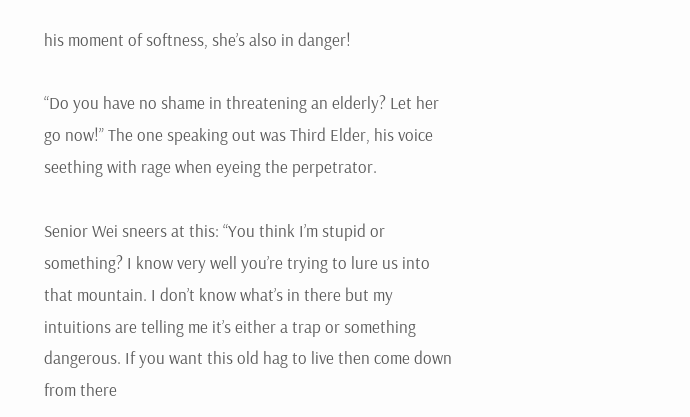his moment of softness, she’s also in danger!

“Do you have no shame in threatening an elderly? Let her go now!” The one speaking out was Third Elder, his voice seething with rage when eyeing the perpetrator.

Senior Wei sneers at this: “You think I’m stupid or something? I know very well you’re trying to lure us into that mountain. I don’t know what’s in there but my intuitions are telling me it’s either a trap or something dangerous. If you want this old hag to live then come down from there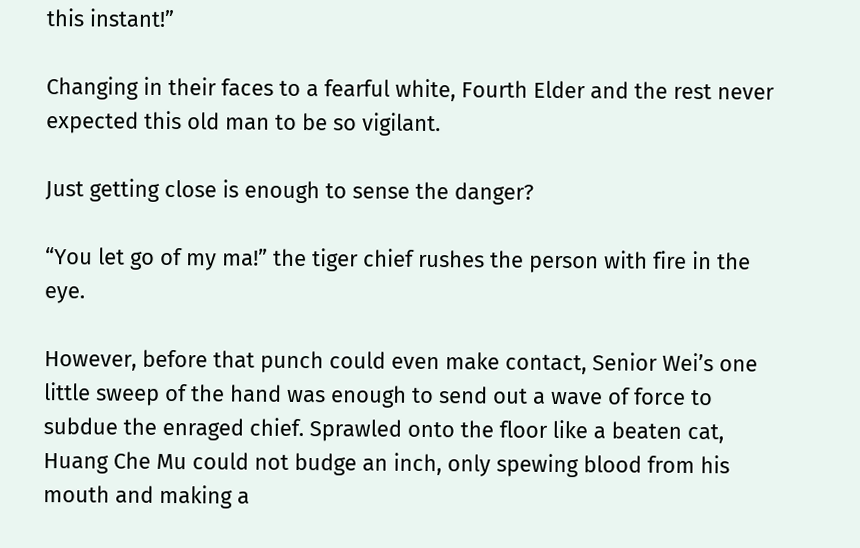this instant!”

Changing in their faces to a fearful white, Fourth Elder and the rest never expected this old man to be so vigilant.

Just getting close is enough to sense the danger?

“You let go of my ma!” the tiger chief rushes the person with fire in the eye.

However, before that punch could even make contact, Senior Wei’s one little sweep of the hand was enough to send out a wave of force to subdue the enraged chief. Sprawled onto the floor like a beaten cat, Huang Che Mu could not budge an inch, only spewing blood from his mouth and making a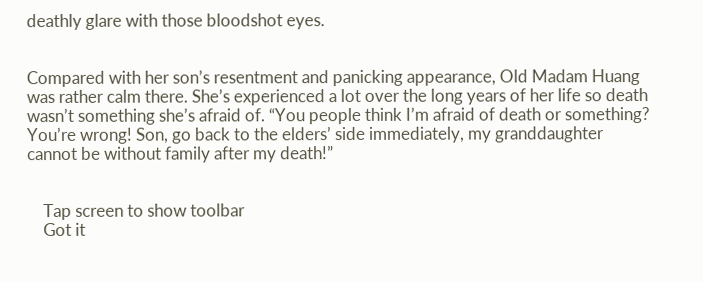deathly glare with those bloodshot eyes.


Compared with her son’s resentment and panicking appearance, Old Madam Huang was rather calm there. She’s experienced a lot over the long years of her life so death wasn’t something she’s afraid of. “You people think I’m afraid of death or something? You’re wrong! Son, go back to the elders’ side immediately, my granddaughter cannot be without family after my death!”


    Tap screen to show toolbar
    Got it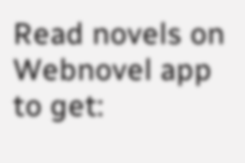Read novels on Webnovel app to get: